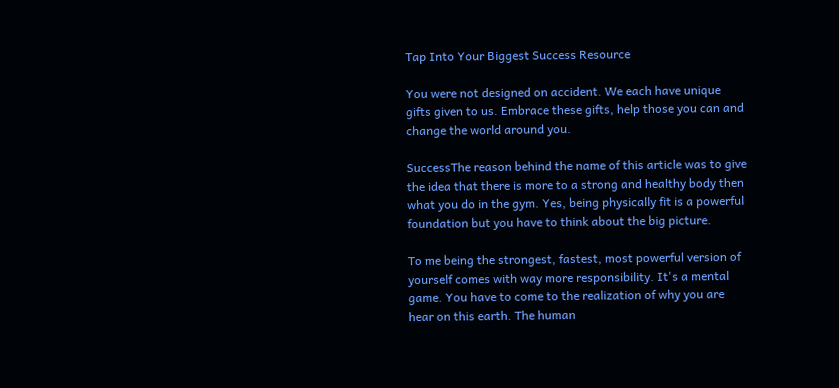Tap Into Your Biggest Success Resource

You were not designed on accident. We each have unique gifts given to us. Embrace these gifts, help those you can and change the world around you.

SuccessThe reason behind the name of this article was to give the idea that there is more to a strong and healthy body then what you do in the gym. Yes, being physically fit is a powerful foundation but you have to think about the big picture.

To me being the strongest, fastest, most powerful version of yourself comes with way more responsibility. It's a mental game. You have to come to the realization of why you are hear on this earth. The human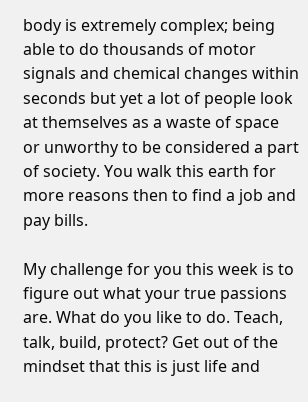body is extremely complex; being able to do thousands of motor signals and chemical changes within seconds but yet a lot of people look at themselves as a waste of space or unworthy to be considered a part of society. You walk this earth for more reasons then to find a job and pay bills.

My challenge for you this week is to figure out what your true passions are. What do you like to do. Teach, talk, build, protect? Get out of the mindset that this is just life and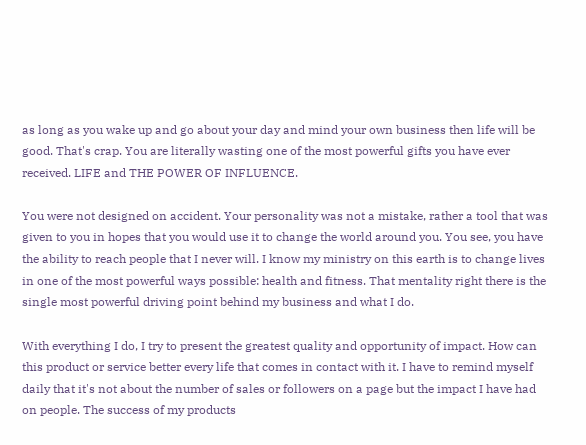as long as you wake up and go about your day and mind your own business then life will be good. That's crap. You are literally wasting one of the most powerful gifts you have ever received. LIFE and THE POWER OF INFLUENCE.

You were not designed on accident. Your personality was not a mistake, rather a tool that was given to you in hopes that you would use it to change the world around you. You see, you have the ability to reach people that I never will. I know my ministry on this earth is to change lives in one of the most powerful ways possible: health and fitness. That mentality right there is the single most powerful driving point behind my business and what I do.

With everything I do, I try to present the greatest quality and opportunity of impact. How can this product or service better every life that comes in contact with it. I have to remind myself daily that it's not about the number of sales or followers on a page but the impact I have had on people. The success of my products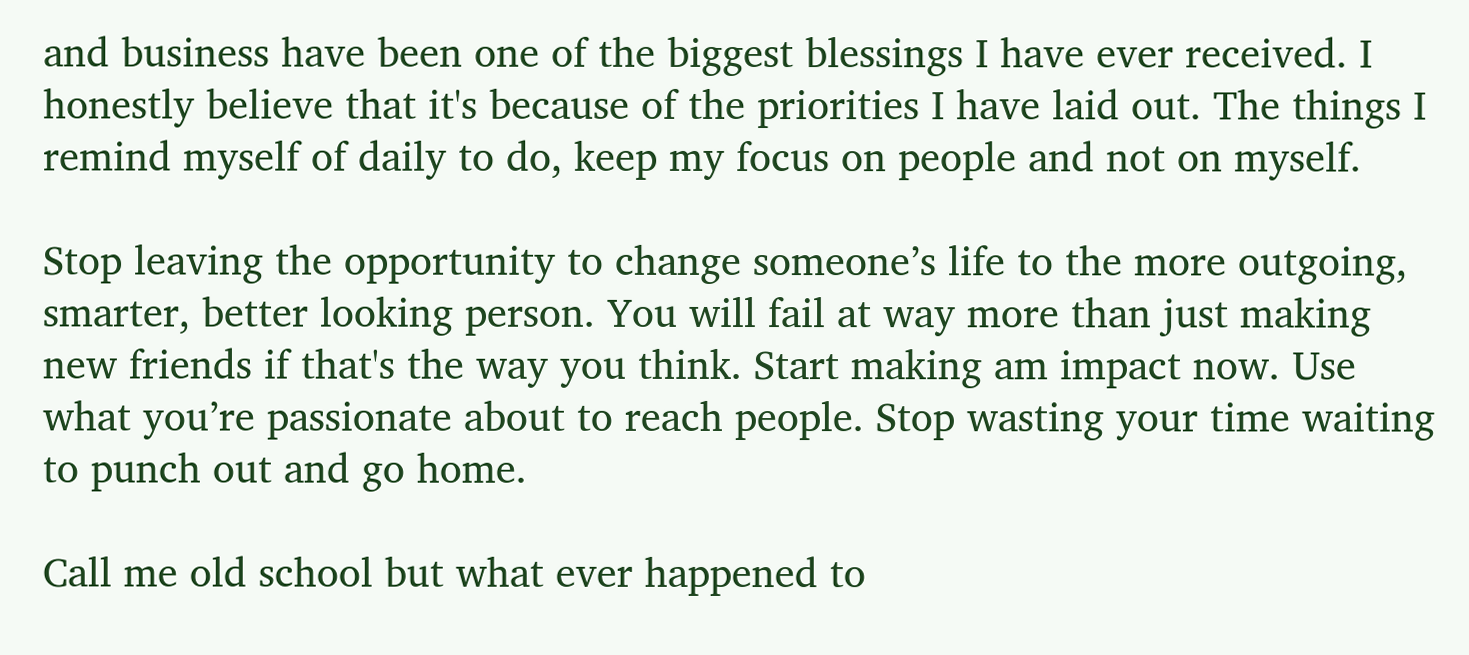and business have been one of the biggest blessings I have ever received. I honestly believe that it's because of the priorities I have laid out. The things I remind myself of daily to do, keep my focus on people and not on myself.

Stop leaving the opportunity to change someone’s life to the more outgoing, smarter, better looking person. You will fail at way more than just making new friends if that's the way you think. Start making am impact now. Use what you’re passionate about to reach people. Stop wasting your time waiting to punch out and go home.

Call me old school but what ever happened to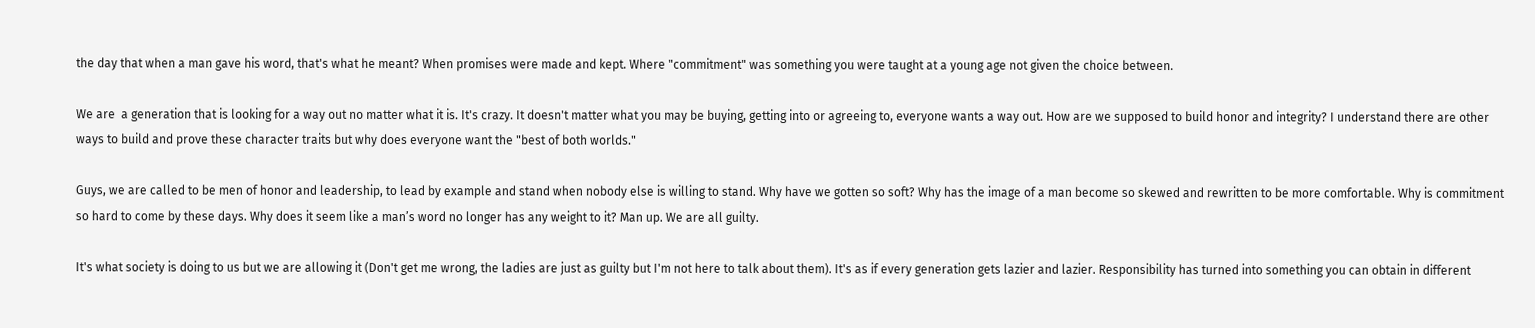the day that when a man gave his word, that's what he meant? When promises were made and kept. Where "commitment" was something you were taught at a young age not given the choice between.

We are  a generation that is looking for a way out no matter what it is. It's crazy. It doesn't matter what you may be buying, getting into or agreeing to, everyone wants a way out. How are we supposed to build honor and integrity? I understand there are other ways to build and prove these character traits but why does everyone want the "best of both worlds."

Guys, we are called to be men of honor and leadership, to lead by example and stand when nobody else is willing to stand. Why have we gotten so soft? Why has the image of a man become so skewed and rewritten to be more comfortable. Why is commitment so hard to come by these days. Why does it seem like a man’s word no longer has any weight to it? Man up. We are all guilty.

It's what society is doing to us but we are allowing it (Don't get me wrong, the ladies are just as guilty but I'm not here to talk about them). It's as if every generation gets lazier and lazier. Responsibility has turned into something you can obtain in different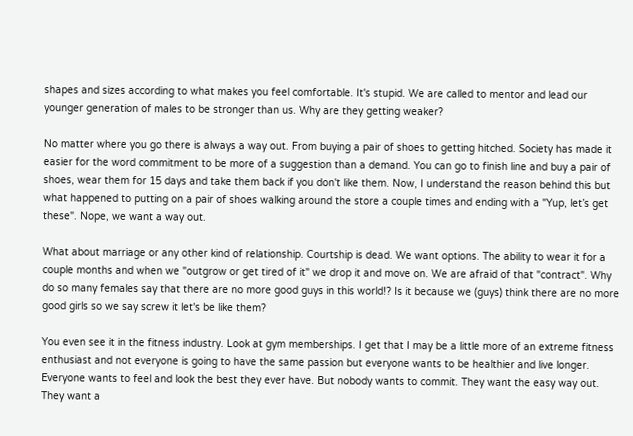shapes and sizes according to what makes you feel comfortable. It's stupid. We are called to mentor and lead our younger generation of males to be stronger than us. Why are they getting weaker?

No matter where you go there is always a way out. From buying a pair of shoes to getting hitched. Society has made it easier for the word commitment to be more of a suggestion than a demand. You can go to finish line and buy a pair of shoes, wear them for 15 days and take them back if you don't like them. Now, I understand the reason behind this but what happened to putting on a pair of shoes walking around the store a couple times and ending with a "Yup, let’s get these". Nope, we want a way out.

What about marriage or any other kind of relationship. Courtship is dead. We want options. The ability to wear it for a couple months and when we "outgrow or get tired of it" we drop it and move on. We are afraid of that "contract". Why do so many females say that there are no more good guys in this world!? Is it because we (guys) think there are no more good girls so we say screw it let's be like them?

You even see it in the fitness industry. Look at gym memberships. I get that I may be a little more of an extreme fitness enthusiast and not everyone is going to have the same passion but everyone wants to be healthier and live longer. Everyone wants to feel and look the best they ever have. But nobody wants to commit. They want the easy way out. They want a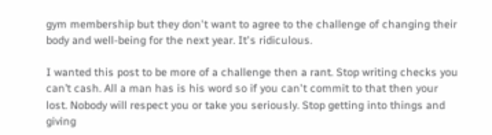gym membership but they don't want to agree to the challenge of changing their body and well-being for the next year. It's ridiculous.

I wanted this post to be more of a challenge then a rant. Stop writing checks you can’t cash. All a man has is his word so if you can't commit to that then your lost. Nobody will respect you or take you seriously. Stop getting into things and giving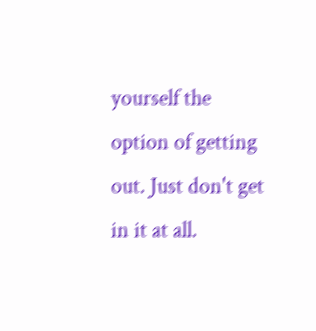yourself the option of getting out. Just don't get in it at all.